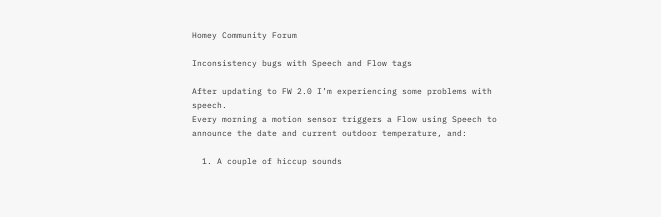Homey Community Forum

Inconsistency bugs with Speech and Flow tags

After updating to FW 2.0 I’m experiencing some problems with speech.
Every morning a motion sensor triggers a Flow using Speech to announce the date and current outdoor temperature, and:

  1. A couple of hiccup sounds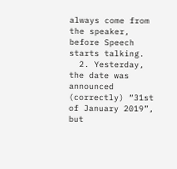always come from the speaker, before Speech starts talking.
  2. Yesterday, the date was announced (correctly) “31st of January 2019”, but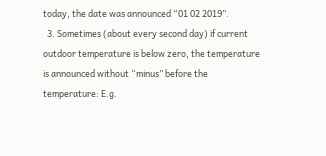today, the date was announced “01 02 2019”.
  3. Sometimes (about every second day) if current outdoor temperature is below zero, the temperature is announced without “minus” before the temperature: E.g.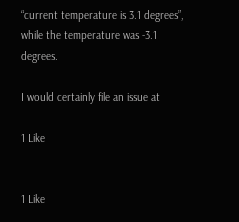“current temperature is 3.1 degrees”, while the temperature was -3.1 degrees.

I would certainly file an issue at

1 Like


1 Like